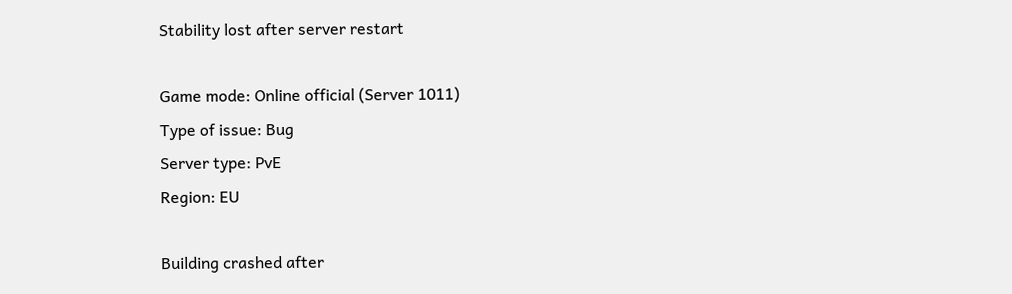Stability lost after server restart

Game mode: Online official (Server 1011)
Type of issue: Bug
Server type: PvE
Region: EU

Building crashed after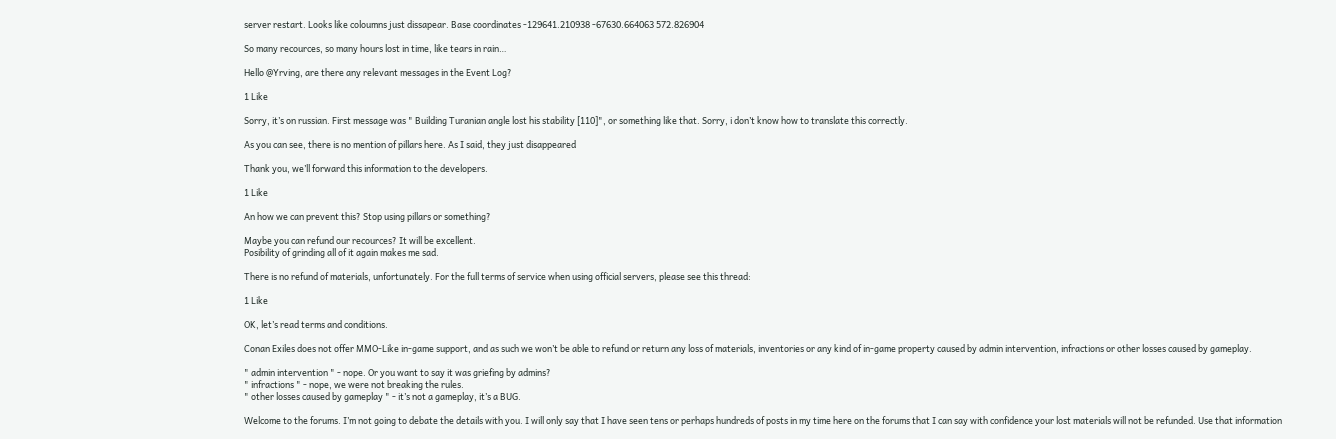server restart. Looks like coloumns just dissapear. Base coordinates -129641.210938 -67630.664063 572.826904

So many recources, so many hours lost in time, like tears in rain…

Hello @Yrving, are there any relevant messages in the Event Log?

1 Like

Sorry, it’s on russian. First message was " Building Turanian angle lost his stability [110]", or something like that. Sorry, i don’t know how to translate this correctly.

As you can see, there is no mention of pillars here. As I said, they just disappeared

Thank you, we’ll forward this information to the developers.

1 Like

An how we can prevent this? Stop using pillars or something?

Maybe you can refund our recources? It will be excellent.
Posibility of grinding all of it again makes me sad.

There is no refund of materials, unfortunately. For the full terms of service when using official servers, please see this thread:

1 Like

OK, let’s read terms and conditions.

Conan Exiles does not offer MMO-Like in-game support, and as such we won’t be able to refund or return any loss of materials, inventories or any kind of in-game property caused by admin intervention, infractions or other losses caused by gameplay.

" admin intervention " - nope. Or you want to say it was griefing by admins?
" infractions " - nope, we were not breaking the rules.
" other losses caused by gameplay " - it’s not a gameplay, it’s a BUG.

Welcome to the forums. I’m not going to debate the details with you. I will only say that I have seen tens or perhaps hundreds of posts in my time here on the forums that I can say with confidence your lost materials will not be refunded. Use that information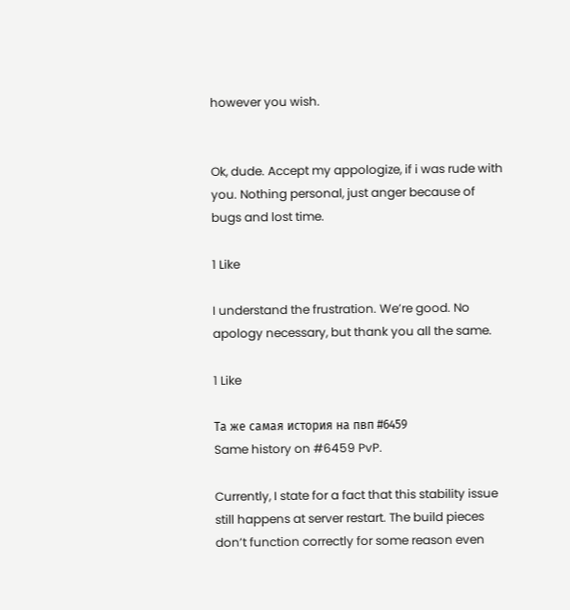however you wish.


Ok, dude. Accept my appologize, if i was rude with you. Nothing personal, just anger because of bugs and lost time.

1 Like

I understand the frustration. We’re good. No apology necessary, but thank you all the same.

1 Like

Та же самая история на пвп #6459
Same history on #6459 PvP.

Currently, I state for a fact that this stability issue still happens at server restart. The build pieces don’t function correctly for some reason even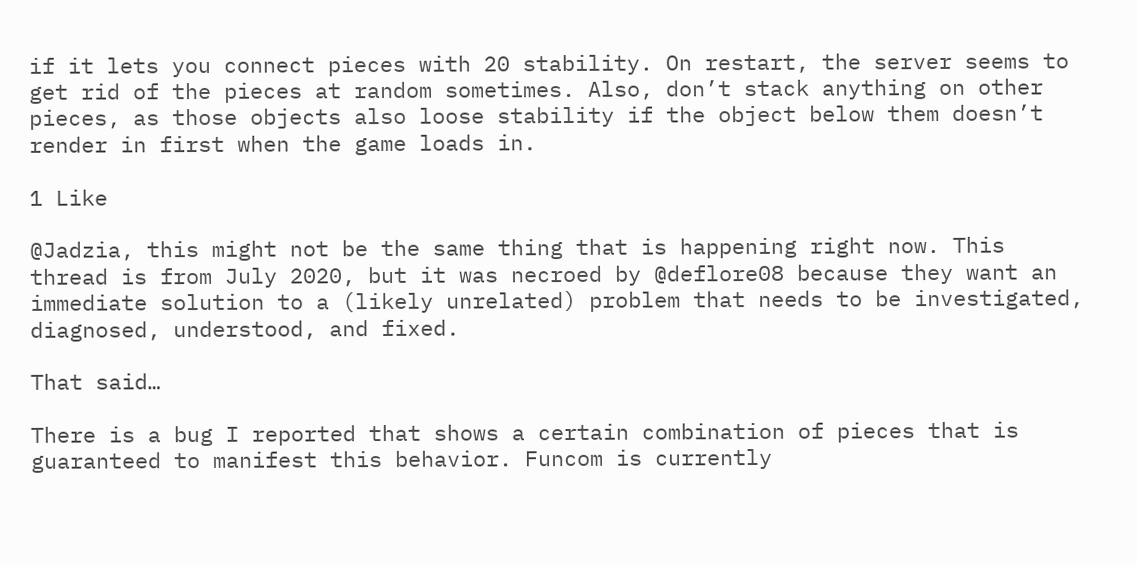if it lets you connect pieces with 20 stability. On restart, the server seems to get rid of the pieces at random sometimes. Also, don’t stack anything on other pieces, as those objects also loose stability if the object below them doesn’t render in first when the game loads in.

1 Like

@Jadzia, this might not be the same thing that is happening right now. This thread is from July 2020, but it was necroed by @deflore08 because they want an immediate solution to a (likely unrelated) problem that needs to be investigated, diagnosed, understood, and fixed.

That said…

There is a bug I reported that shows a certain combination of pieces that is guaranteed to manifest this behavior. Funcom is currently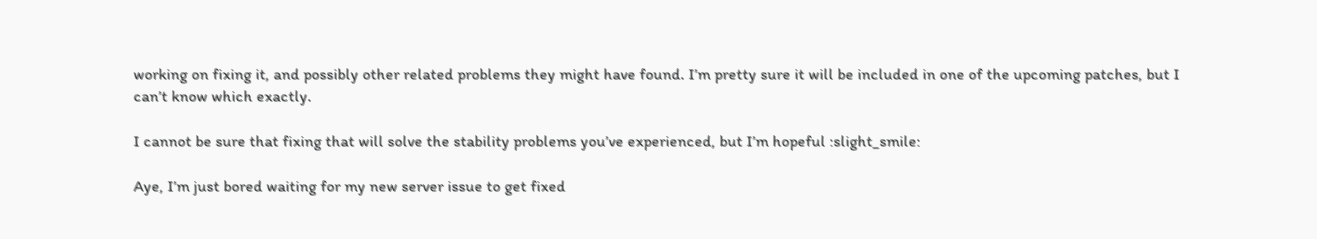working on fixing it, and possibly other related problems they might have found. I’m pretty sure it will be included in one of the upcoming patches, but I can’t know which exactly.

I cannot be sure that fixing that will solve the stability problems you’ve experienced, but I’m hopeful :slight_smile:

Aye, I’m just bored waiting for my new server issue to get fixed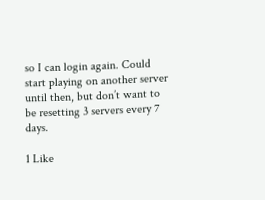so I can login again. Could start playing on another server until then, but don’t want to be resetting 3 servers every 7 days.

1 Like